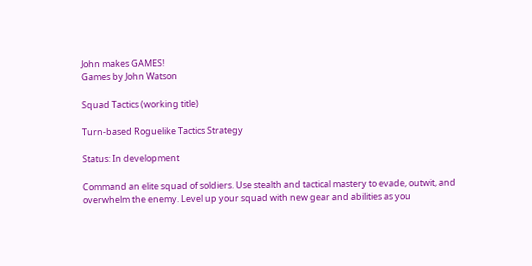John makes GAMES!
Games by John Watson

Squad Tactics (working title)

Turn-based Roguelike Tactics Strategy

Status: In development

Command an elite squad of soldiers. Use stealth and tactical mastery to evade, outwit, and overwhelm the enemy. Level up your squad with new gear and abilities as you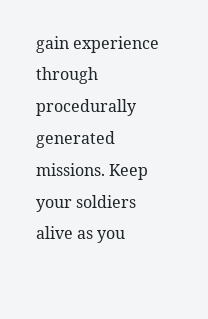gain experience through procedurally generated missions. Keep your soldiers alive as you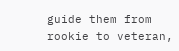guide them from rookie to veteran,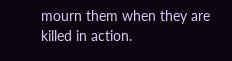mourn them when they are killed in action.